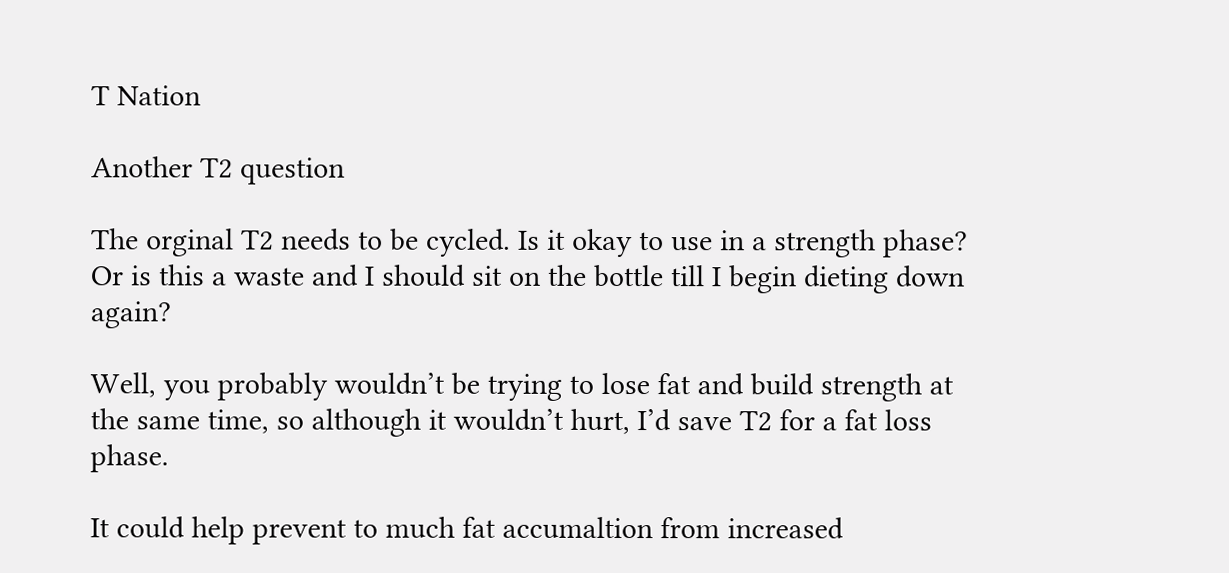T Nation

Another T2 question

The orginal T2 needs to be cycled. Is it okay to use in a strength phase? Or is this a waste and I should sit on the bottle till I begin dieting down again?

Well, you probably wouldn’t be trying to lose fat and build strength at the same time, so although it wouldn’t hurt, I’d save T2 for a fat loss phase.

It could help prevent to much fat accumaltion from increased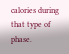calories during that type of phase.